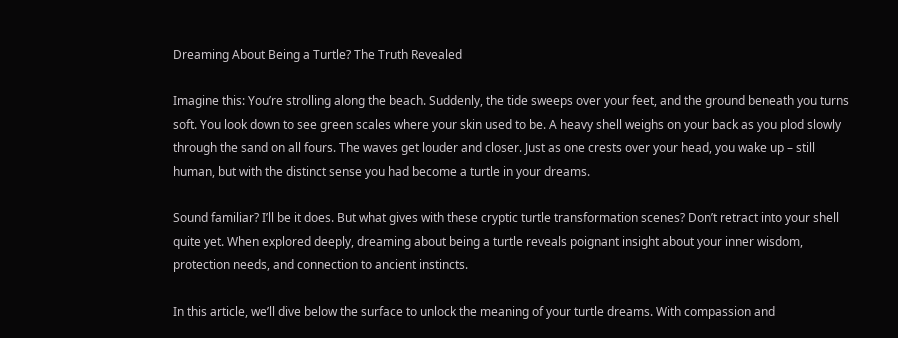Dreaming About Being a Turtle? The Truth Revealed

Imagine this: You’re strolling along the beach. Suddenly, the tide sweeps over your feet, and the ground beneath you turns soft. You look down to see green scales where your skin used to be. A heavy shell weighs on your back as you plod slowly through the sand on all fours. The waves get louder and closer. Just as one crests over your head, you wake up – still human, but with the distinct sense you had become a turtle in your dreams.

Sound familiar? I’ll be it does. But what gives with these cryptic turtle transformation scenes? Don’t retract into your shell quite yet. When explored deeply, dreaming about being a turtle reveals poignant insight about your inner wisdom, protection needs, and connection to ancient instincts.

In this article, we’ll dive below the surface to unlock the meaning of your turtle dreams. With compassion and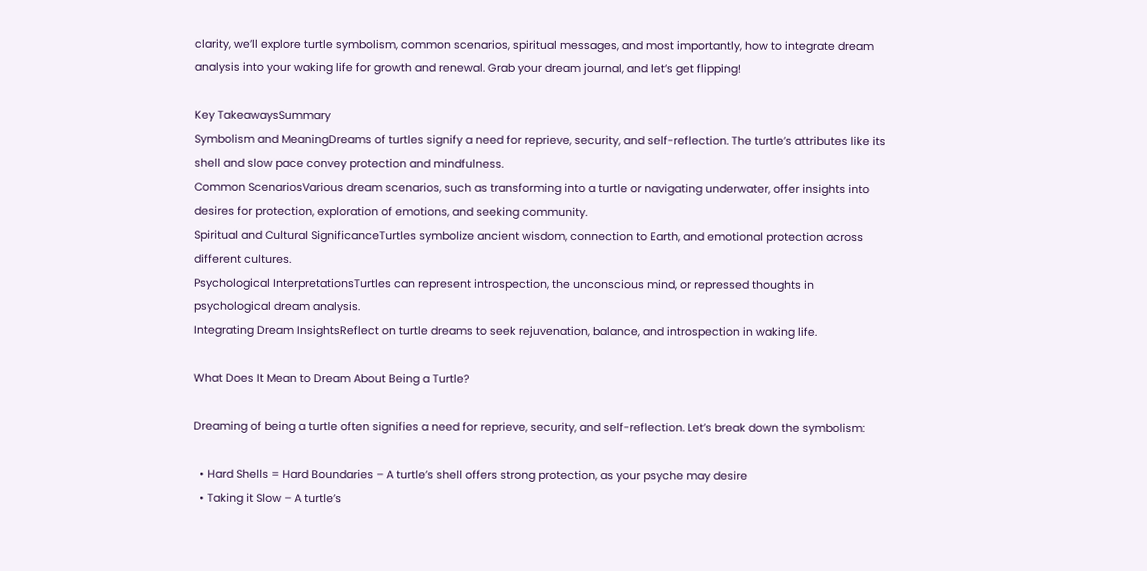clarity, we’ll explore turtle symbolism, common scenarios, spiritual messages, and most importantly, how to integrate dream analysis into your waking life for growth and renewal. Grab your dream journal, and let’s get flipping!

Key TakeawaysSummary
Symbolism and MeaningDreams of turtles signify a need for reprieve, security, and self-reflection. The turtle’s attributes like its shell and slow pace convey protection and mindfulness.
Common ScenariosVarious dream scenarios, such as transforming into a turtle or navigating underwater, offer insights into desires for protection, exploration of emotions, and seeking community.
Spiritual and Cultural SignificanceTurtles symbolize ancient wisdom, connection to Earth, and emotional protection across different cultures.
Psychological InterpretationsTurtles can represent introspection, the unconscious mind, or repressed thoughts in psychological dream analysis.
Integrating Dream InsightsReflect on turtle dreams to seek rejuvenation, balance, and introspection in waking life.

What Does It Mean to Dream About Being a Turtle?

Dreaming of being a turtle often signifies a need for reprieve, security, and self-reflection. Let’s break down the symbolism:

  • Hard Shells = Hard Boundaries – A turtle’s shell offers strong protection, as your psyche may desire
  • Taking it Slow – A turtle’s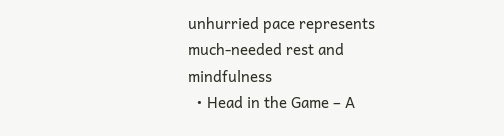unhurried pace represents much-needed rest and mindfulness
  • Head in the Game – A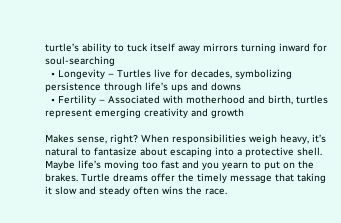turtle’s ability to tuck itself away mirrors turning inward for soul-searching
  • Longevity – Turtles live for decades, symbolizing persistence through life’s ups and downs
  • Fertility – Associated with motherhood and birth, turtles represent emerging creativity and growth

Makes sense, right? When responsibilities weigh heavy, it’s natural to fantasize about escaping into a protective shell. Maybe life’s moving too fast and you yearn to put on the brakes. Turtle dreams offer the timely message that taking it slow and steady often wins the race.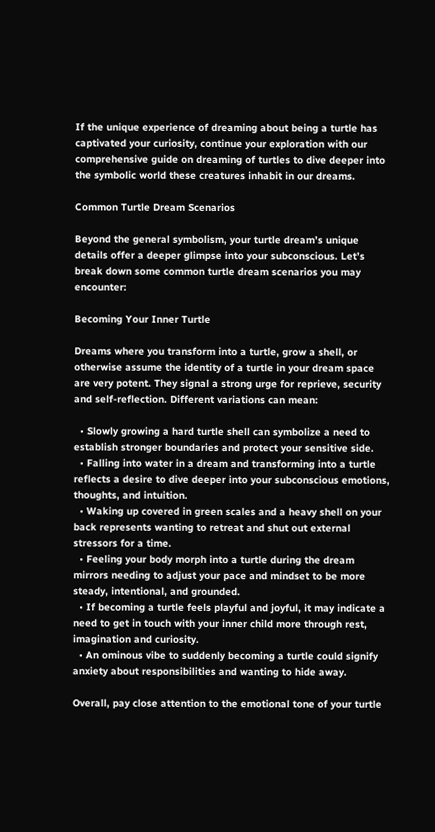If the unique experience of dreaming about being a turtle has captivated your curiosity, continue your exploration with our comprehensive guide on dreaming of turtles to dive deeper into the symbolic world these creatures inhabit in our dreams.

Common Turtle Dream Scenarios

Beyond the general symbolism, your turtle dream’s unique details offer a deeper glimpse into your subconscious. Let’s break down some common turtle dream scenarios you may encounter:

Becoming Your Inner Turtle

Dreams where you transform into a turtle, grow a shell, or otherwise assume the identity of a turtle in your dream space are very potent. They signal a strong urge for reprieve, security and self-reflection. Different variations can mean:

  • Slowly growing a hard turtle shell can symbolize a need to establish stronger boundaries and protect your sensitive side.
  • Falling into water in a dream and transforming into a turtle reflects a desire to dive deeper into your subconscious emotions, thoughts, and intuition.
  • Waking up covered in green scales and a heavy shell on your back represents wanting to retreat and shut out external stressors for a time.
  • Feeling your body morph into a turtle during the dream mirrors needing to adjust your pace and mindset to be more steady, intentional, and grounded.
  • If becoming a turtle feels playful and joyful, it may indicate a need to get in touch with your inner child more through rest, imagination and curiosity.
  • An ominous vibe to suddenly becoming a turtle could signify anxiety about responsibilities and wanting to hide away.

Overall, pay close attention to the emotional tone of your turtle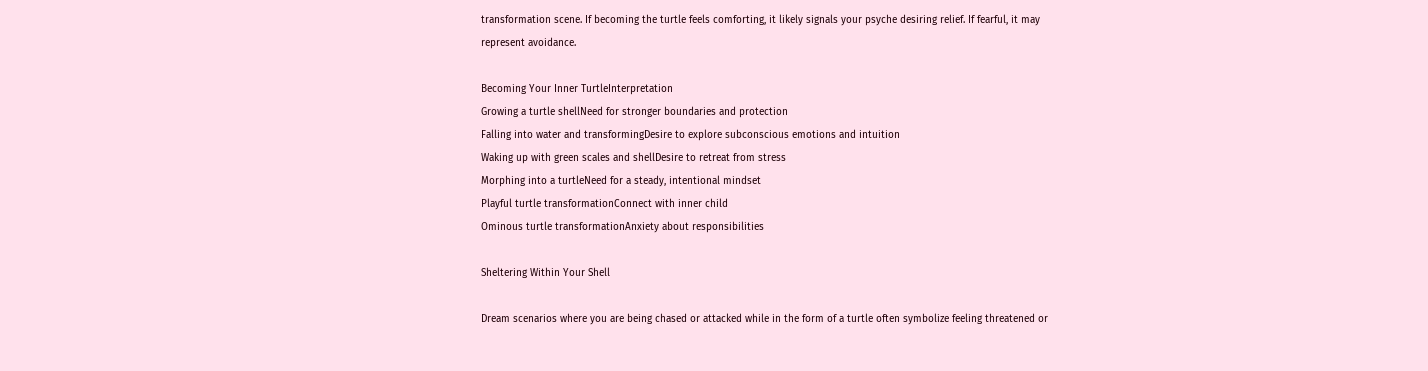transformation scene. If becoming the turtle feels comforting, it likely signals your psyche desiring relief. If fearful, it may represent avoidance.

Becoming Your Inner TurtleInterpretation
Growing a turtle shellNeed for stronger boundaries and protection
Falling into water and transformingDesire to explore subconscious emotions and intuition
Waking up with green scales and shellDesire to retreat from stress
Morphing into a turtleNeed for a steady, intentional mindset
Playful turtle transformationConnect with inner child
Ominous turtle transformationAnxiety about responsibilities

Sheltering Within Your Shell

Dream scenarios where you are being chased or attacked while in the form of a turtle often symbolize feeling threatened or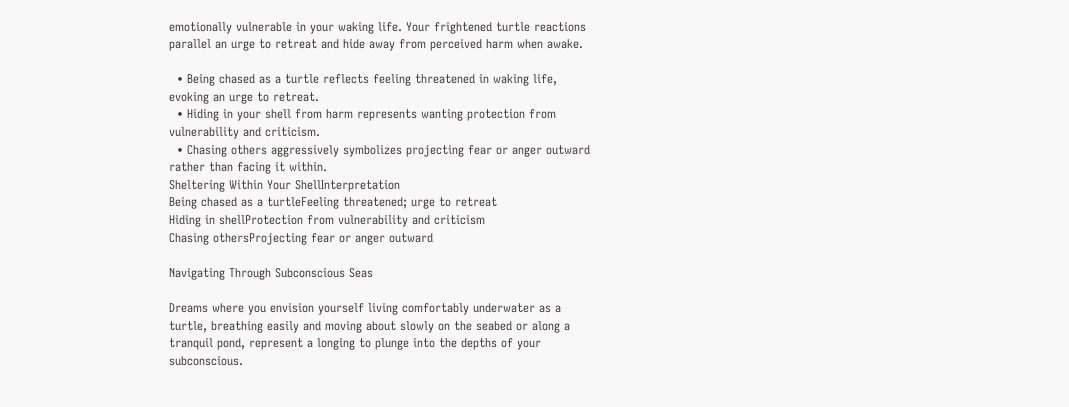emotionally vulnerable in your waking life. Your frightened turtle reactions parallel an urge to retreat and hide away from perceived harm when awake.

  • Being chased as a turtle reflects feeling threatened in waking life, evoking an urge to retreat.
  • Hiding in your shell from harm represents wanting protection from vulnerability and criticism.
  • Chasing others aggressively symbolizes projecting fear or anger outward rather than facing it within.
Sheltering Within Your ShellInterpretation
Being chased as a turtleFeeling threatened; urge to retreat
Hiding in shellProtection from vulnerability and criticism
Chasing othersProjecting fear or anger outward

Navigating Through Subconscious Seas

Dreams where you envision yourself living comfortably underwater as a turtle, breathing easily and moving about slowly on the seabed or along a tranquil pond, represent a longing to plunge into the depths of your subconscious.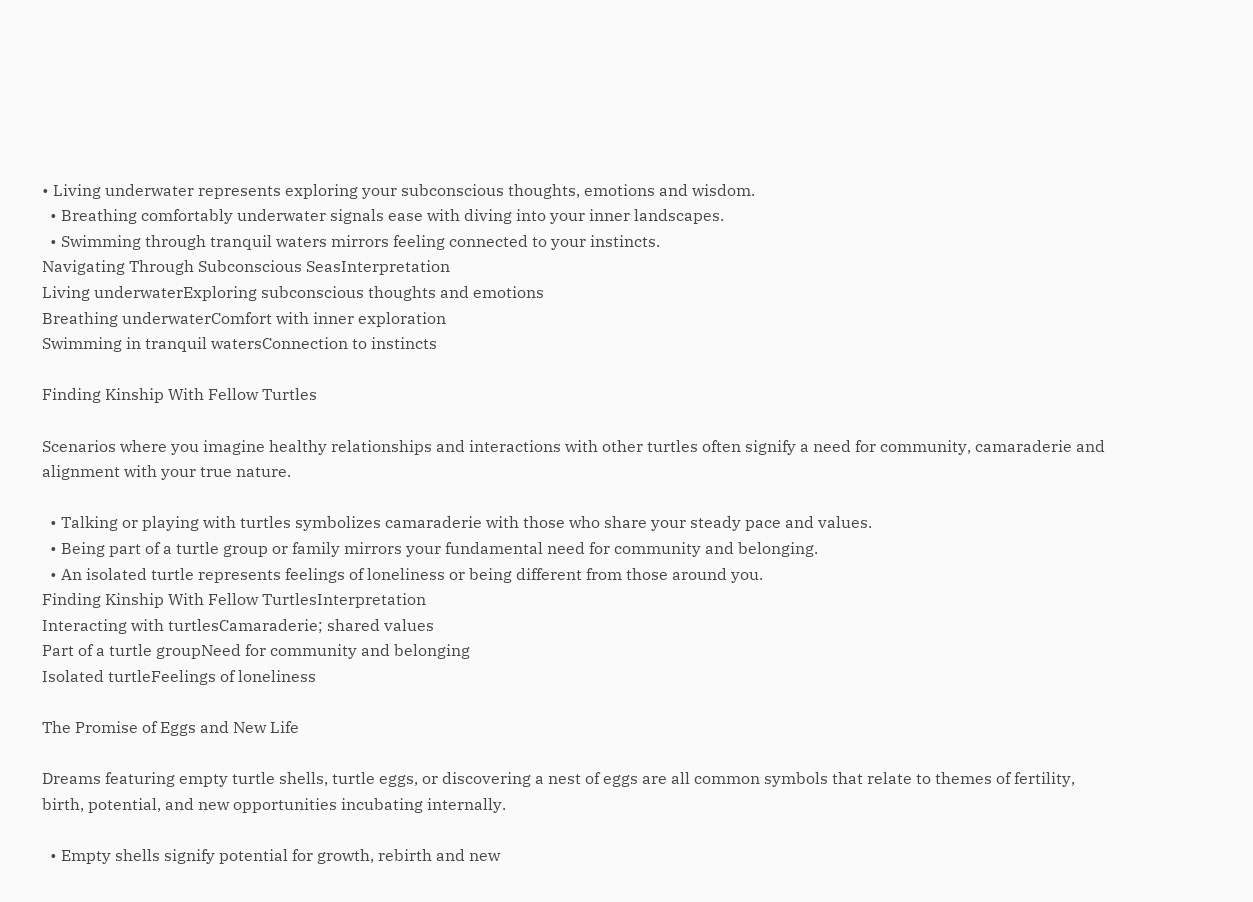• Living underwater represents exploring your subconscious thoughts, emotions and wisdom.
  • Breathing comfortably underwater signals ease with diving into your inner landscapes.
  • Swimming through tranquil waters mirrors feeling connected to your instincts.
Navigating Through Subconscious SeasInterpretation
Living underwaterExploring subconscious thoughts and emotions
Breathing underwaterComfort with inner exploration
Swimming in tranquil watersConnection to instincts

Finding Kinship With Fellow Turtles

Scenarios where you imagine healthy relationships and interactions with other turtles often signify a need for community, camaraderie and alignment with your true nature.

  • Talking or playing with turtles symbolizes camaraderie with those who share your steady pace and values.
  • Being part of a turtle group or family mirrors your fundamental need for community and belonging.
  • An isolated turtle represents feelings of loneliness or being different from those around you.
Finding Kinship With Fellow TurtlesInterpretation
Interacting with turtlesCamaraderie; shared values
Part of a turtle groupNeed for community and belonging
Isolated turtleFeelings of loneliness

The Promise of Eggs and New Life

Dreams featuring empty turtle shells, turtle eggs, or discovering a nest of eggs are all common symbols that relate to themes of fertility, birth, potential, and new opportunities incubating internally.

  • Empty shells signify potential for growth, rebirth and new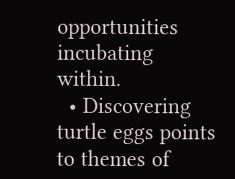opportunities incubating within.
  • Discovering turtle eggs points to themes of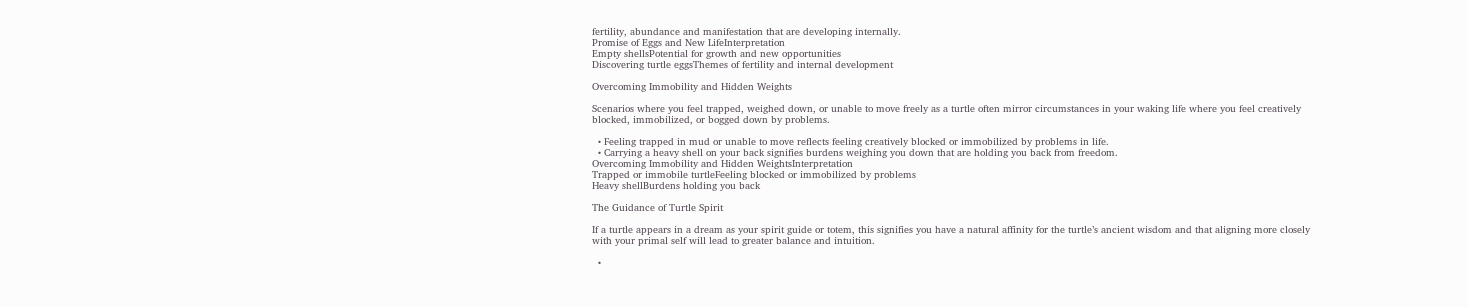fertility, abundance and manifestation that are developing internally.
Promise of Eggs and New LifeInterpretation
Empty shellsPotential for growth and new opportunities
Discovering turtle eggsThemes of fertility and internal development

Overcoming Immobility and Hidden Weights

Scenarios where you feel trapped, weighed down, or unable to move freely as a turtle often mirror circumstances in your waking life where you feel creatively blocked, immobilized, or bogged down by problems.

  • Feeling trapped in mud or unable to move reflects feeling creatively blocked or immobilized by problems in life.
  • Carrying a heavy shell on your back signifies burdens weighing you down that are holding you back from freedom.
Overcoming Immobility and Hidden WeightsInterpretation
Trapped or immobile turtleFeeling blocked or immobilized by problems
Heavy shellBurdens holding you back

The Guidance of Turtle Spirit

If a turtle appears in a dream as your spirit guide or totem, this signifies you have a natural affinity for the turtle’s ancient wisdom and that aligning more closely with your primal self will lead to greater balance and intuition.

  •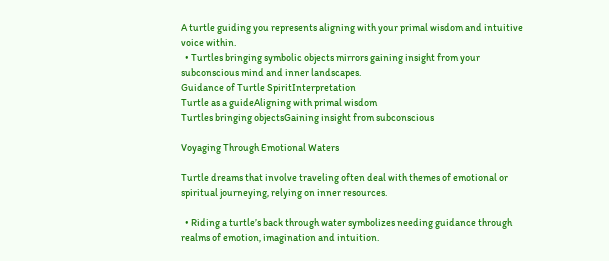A turtle guiding you represents aligning with your primal wisdom and intuitive voice within.
  • Turtles bringing symbolic objects mirrors gaining insight from your subconscious mind and inner landscapes.
Guidance of Turtle SpiritInterpretation
Turtle as a guideAligning with primal wisdom
Turtles bringing objectsGaining insight from subconscious

Voyaging Through Emotional Waters

Turtle dreams that involve traveling often deal with themes of emotional or spiritual journeying, relying on inner resources.

  • Riding a turtle’s back through water symbolizes needing guidance through realms of emotion, imagination and intuition.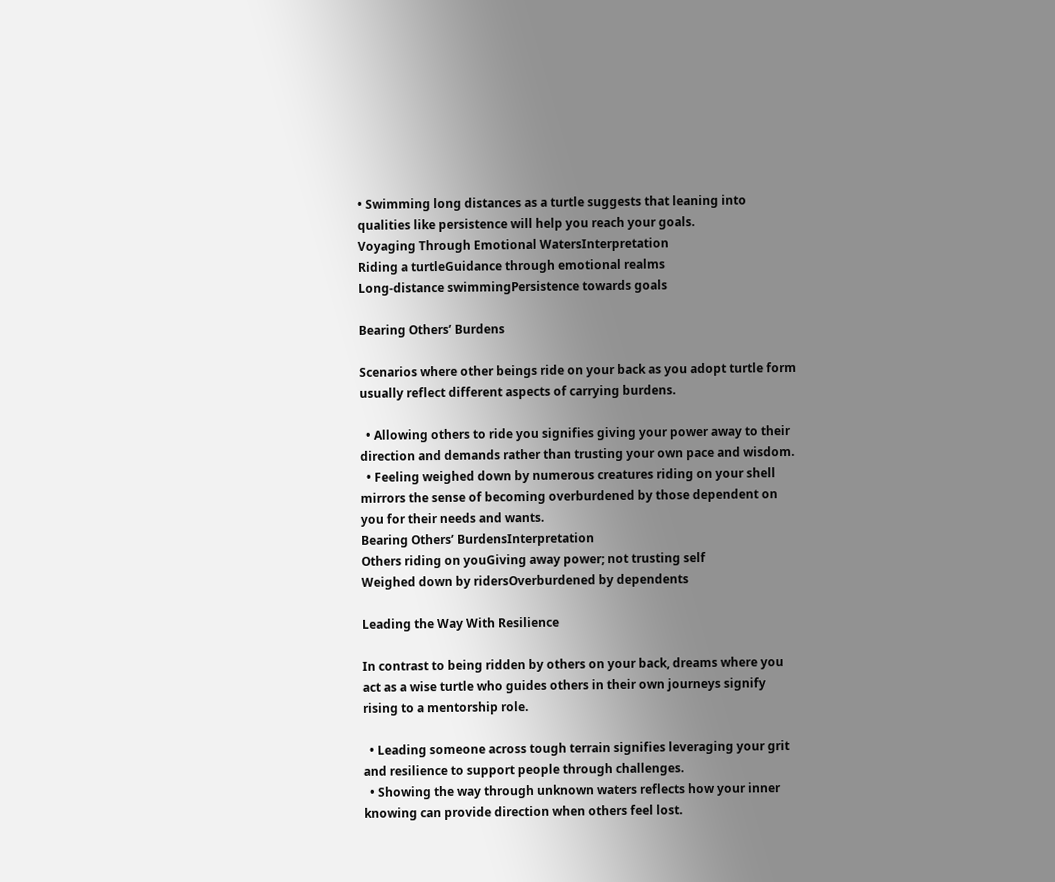• Swimming long distances as a turtle suggests that leaning into qualities like persistence will help you reach your goals.
Voyaging Through Emotional WatersInterpretation
Riding a turtleGuidance through emotional realms
Long-distance swimmingPersistence towards goals

Bearing Others’ Burdens

Scenarios where other beings ride on your back as you adopt turtle form usually reflect different aspects of carrying burdens.

  • Allowing others to ride you signifies giving your power away to their direction and demands rather than trusting your own pace and wisdom.
  • Feeling weighed down by numerous creatures riding on your shell mirrors the sense of becoming overburdened by those dependent on you for their needs and wants.
Bearing Others’ BurdensInterpretation
Others riding on youGiving away power; not trusting self
Weighed down by ridersOverburdened by dependents

Leading the Way With Resilience

In contrast to being ridden by others on your back, dreams where you act as a wise turtle who guides others in their own journeys signify rising to a mentorship role.

  • Leading someone across tough terrain signifies leveraging your grit and resilience to support people through challenges.
  • Showing the way through unknown waters reflects how your inner knowing can provide direction when others feel lost.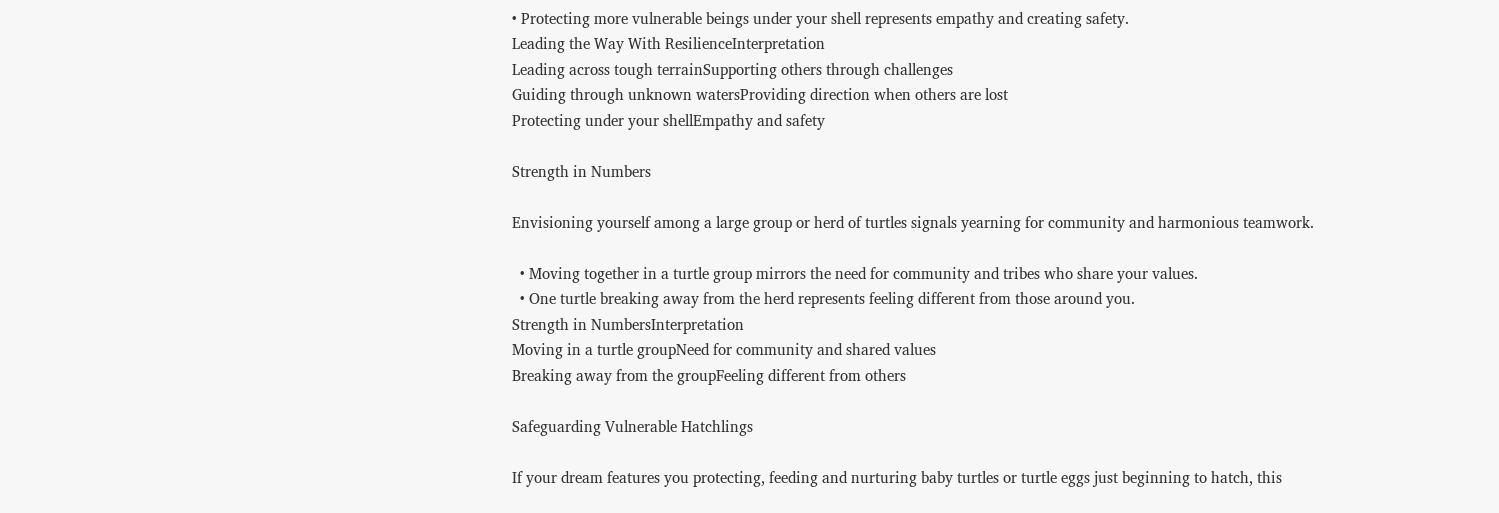• Protecting more vulnerable beings under your shell represents empathy and creating safety.
Leading the Way With ResilienceInterpretation
Leading across tough terrainSupporting others through challenges
Guiding through unknown watersProviding direction when others are lost
Protecting under your shellEmpathy and safety

Strength in Numbers

Envisioning yourself among a large group or herd of turtles signals yearning for community and harmonious teamwork.

  • Moving together in a turtle group mirrors the need for community and tribes who share your values.
  • One turtle breaking away from the herd represents feeling different from those around you.
Strength in NumbersInterpretation
Moving in a turtle groupNeed for community and shared values
Breaking away from the groupFeeling different from others

Safeguarding Vulnerable Hatchlings

If your dream features you protecting, feeding and nurturing baby turtles or turtle eggs just beginning to hatch, this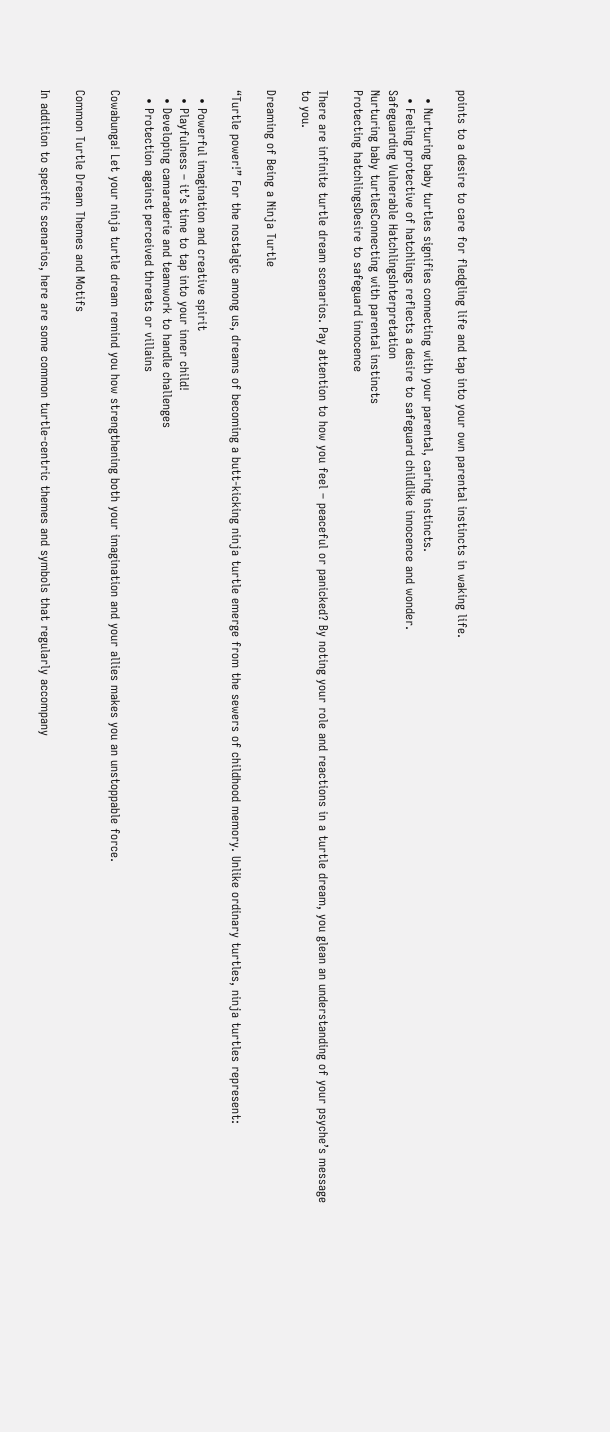points to a desire to care for fledgling life and tap into your own parental instincts in waking life.

  • Nurturing baby turtles signifies connecting with your parental, caring instincts.
  • Feeling protective of hatchlings reflects a desire to safeguard childlike innocence and wonder.
Safeguarding Vulnerable HatchlingsInterpretation
Nurturing baby turtlesConnecting with parental instincts
Protecting hatchlingsDesire to safeguard innocence

There are infinite turtle dream scenarios. Pay attention to how you feel – peaceful or panicked? By noting your role and reactions in a turtle dream, you glean an understanding of your psyche’s message to you.

Dreaming of Being a Ninja Turtle

“Turtle power!” For the nostalgic among us, dreams of becoming a butt-kicking ninja turtle emerge from the sewers of childhood memory. Unlike ordinary turtles, ninja turtles represent:

  • Powerful imagination and creative spirit
  • Playfulness – it’s time to tap into your inner child!
  • Developing camaraderie and teamwork to handle challenges
  • Protection against perceived threats or villains

Cowabunga! Let your ninja turtle dream remind you how strengthening both your imagination and your allies makes you an unstoppable force.

Common Turtle Dream Themes and Motifs

In addition to specific scenarios, here are some common turtle-centric themes and symbols that regularly accompany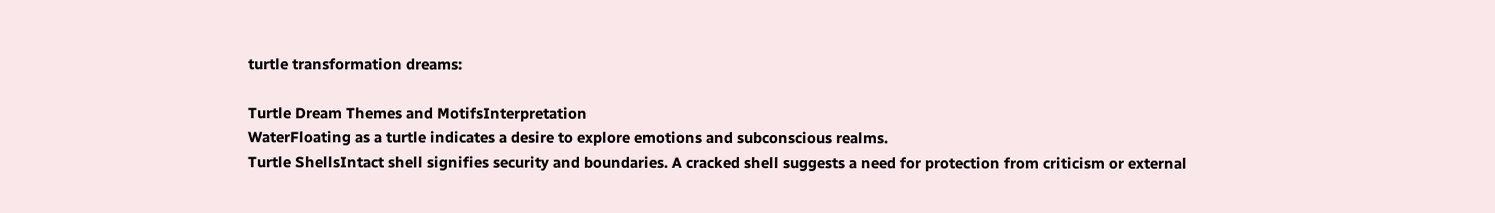turtle transformation dreams:

Turtle Dream Themes and MotifsInterpretation
WaterFloating as a turtle indicates a desire to explore emotions and subconscious realms.
Turtle ShellsIntact shell signifies security and boundaries. A cracked shell suggests a need for protection from criticism or external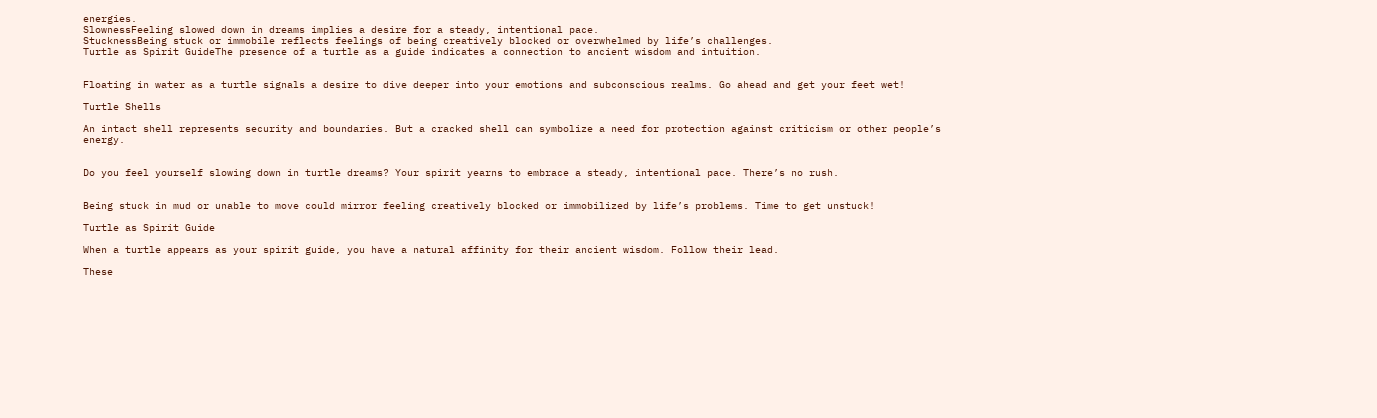energies.
SlownessFeeling slowed down in dreams implies a desire for a steady, intentional pace.
StucknessBeing stuck or immobile reflects feelings of being creatively blocked or overwhelmed by life’s challenges.
Turtle as Spirit GuideThe presence of a turtle as a guide indicates a connection to ancient wisdom and intuition.


Floating in water as a turtle signals a desire to dive deeper into your emotions and subconscious realms. Go ahead and get your feet wet!

Turtle Shells

An intact shell represents security and boundaries. But a cracked shell can symbolize a need for protection against criticism or other people’s energy.


Do you feel yourself slowing down in turtle dreams? Your spirit yearns to embrace a steady, intentional pace. There’s no rush.


Being stuck in mud or unable to move could mirror feeling creatively blocked or immobilized by life’s problems. Time to get unstuck!

Turtle as Spirit Guide

When a turtle appears as your spirit guide, you have a natural affinity for their ancient wisdom. Follow their lead.

These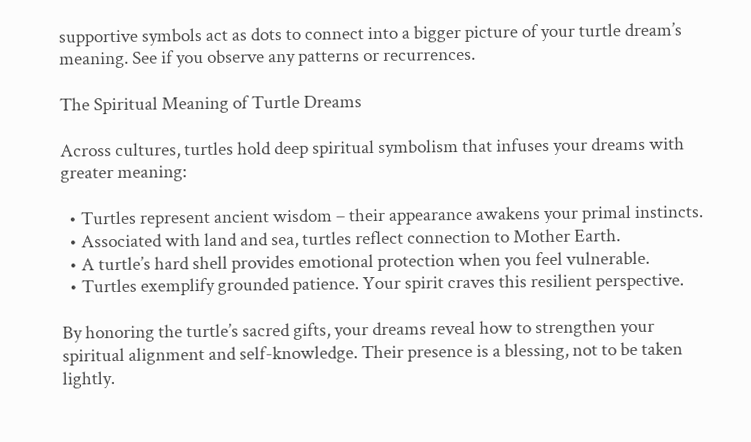supportive symbols act as dots to connect into a bigger picture of your turtle dream’s meaning. See if you observe any patterns or recurrences.

The Spiritual Meaning of Turtle Dreams

Across cultures, turtles hold deep spiritual symbolism that infuses your dreams with greater meaning:

  • Turtles represent ancient wisdom – their appearance awakens your primal instincts.
  • Associated with land and sea, turtles reflect connection to Mother Earth.
  • A turtle’s hard shell provides emotional protection when you feel vulnerable.
  • Turtles exemplify grounded patience. Your spirit craves this resilient perspective.

By honoring the turtle’s sacred gifts, your dreams reveal how to strengthen your spiritual alignment and self-knowledge. Their presence is a blessing, not to be taken lightly.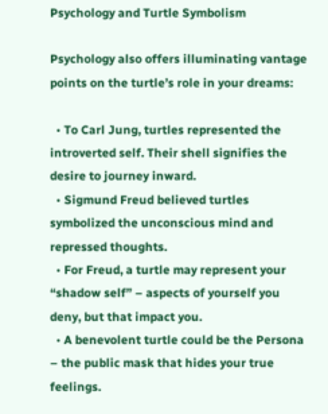Psychology and Turtle Symbolism

Psychology also offers illuminating vantage points on the turtle’s role in your dreams:

  • To Carl Jung, turtles represented the introverted self. Their shell signifies the desire to journey inward.
  • Sigmund Freud believed turtles symbolized the unconscious mind and repressed thoughts.
  • For Freud, a turtle may represent your “shadow self” – aspects of yourself you deny, but that impact you.
  • A benevolent turtle could be the Persona – the public mask that hides your true feelings.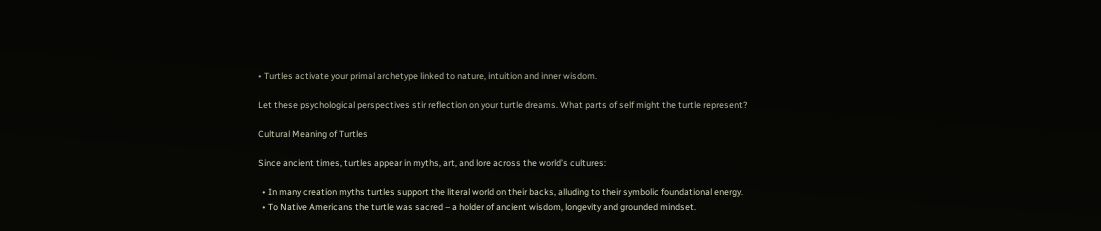• Turtles activate your primal archetype linked to nature, intuition and inner wisdom.

Let these psychological perspectives stir reflection on your turtle dreams. What parts of self might the turtle represent?

Cultural Meaning of Turtles

Since ancient times, turtles appear in myths, art, and lore across the world’s cultures:

  • In many creation myths turtles support the literal world on their backs, alluding to their symbolic foundational energy.
  • To Native Americans the turtle was sacred – a holder of ancient wisdom, longevity and grounded mindset.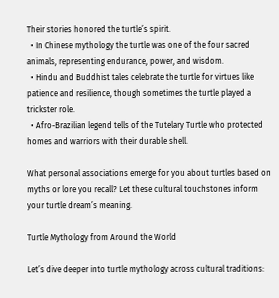Their stories honored the turtle’s spirit.
  • In Chinese mythology the turtle was one of the four sacred animals, representing endurance, power, and wisdom.
  • Hindu and Buddhist tales celebrate the turtle for virtues like patience and resilience, though sometimes the turtle played a trickster role.
  • Afro-Brazilian legend tells of the Tutelary Turtle who protected homes and warriors with their durable shell.

What personal associations emerge for you about turtles based on myths or lore you recall? Let these cultural touchstones inform your turtle dream’s meaning.

Turtle Mythology from Around the World

Let’s dive deeper into turtle mythology across cultural traditions: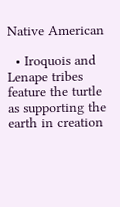Native American

  • Iroquois and Lenape tribes feature the turtle as supporting the earth in creation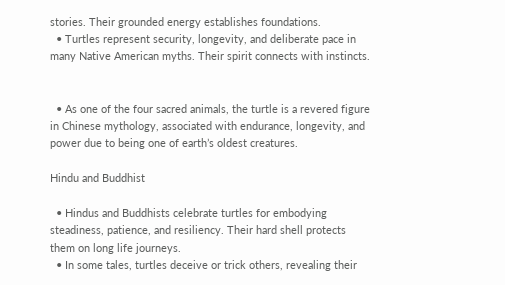stories. Their grounded energy establishes foundations.
  • Turtles represent security, longevity, and deliberate pace in many Native American myths. Their spirit connects with instincts.


  • As one of the four sacred animals, the turtle is a revered figure in Chinese mythology, associated with endurance, longevity, and power due to being one of earth’s oldest creatures.

Hindu and Buddhist

  • Hindus and Buddhists celebrate turtles for embodying steadiness, patience, and resiliency. Their hard shell protects them on long life journeys.
  • In some tales, turtles deceive or trick others, revealing their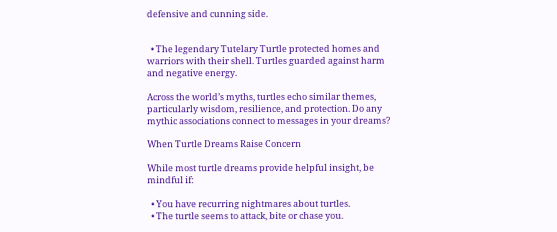defensive and cunning side.


  • The legendary Tutelary Turtle protected homes and warriors with their shell. Turtles guarded against harm and negative energy.

Across the world’s myths, turtles echo similar themes, particularly wisdom, resilience, and protection. Do any mythic associations connect to messages in your dreams?

When Turtle Dreams Raise Concern

While most turtle dreams provide helpful insight, be mindful if:

  • You have recurring nightmares about turtles.
  • The turtle seems to attack, bite or chase you.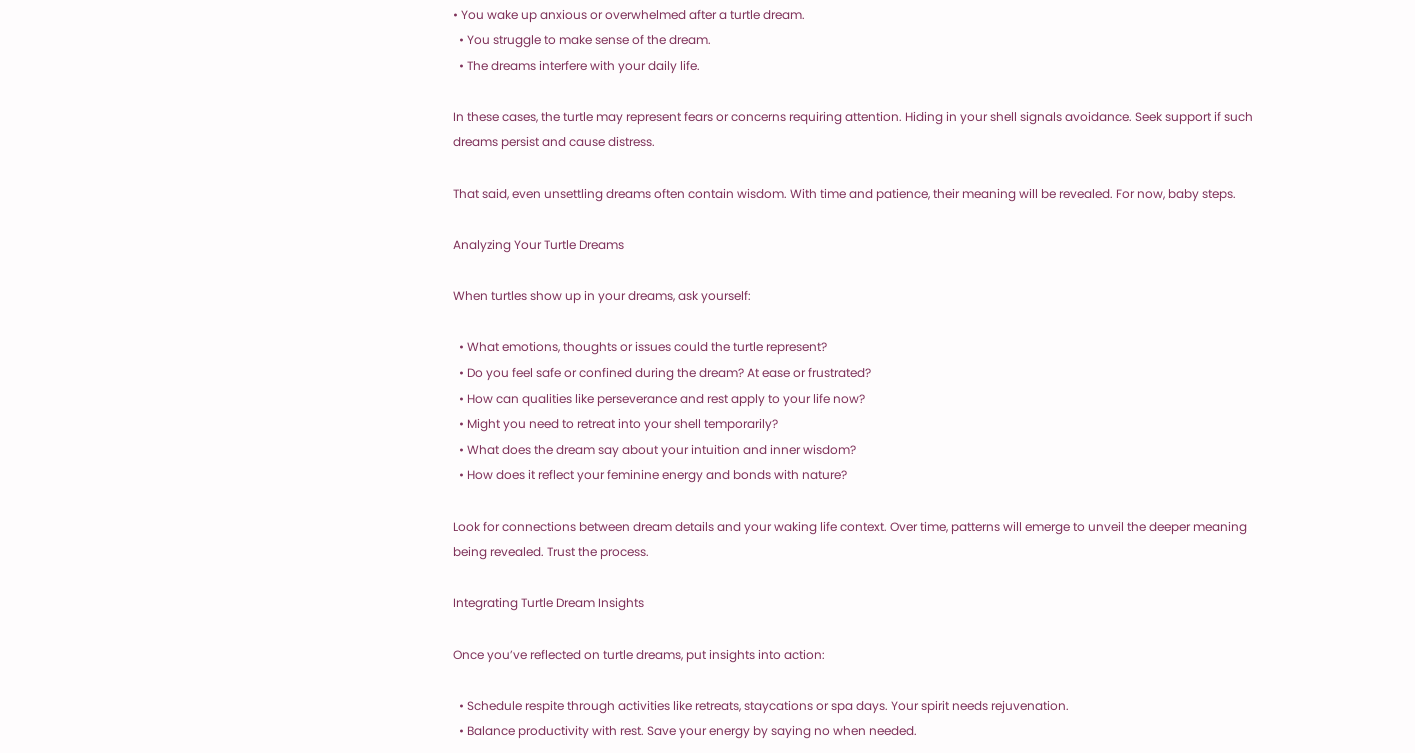• You wake up anxious or overwhelmed after a turtle dream.
  • You struggle to make sense of the dream.
  • The dreams interfere with your daily life.

In these cases, the turtle may represent fears or concerns requiring attention. Hiding in your shell signals avoidance. Seek support if such dreams persist and cause distress.

That said, even unsettling dreams often contain wisdom. With time and patience, their meaning will be revealed. For now, baby steps.

Analyzing Your Turtle Dreams

When turtles show up in your dreams, ask yourself:

  • What emotions, thoughts or issues could the turtle represent?
  • Do you feel safe or confined during the dream? At ease or frustrated?
  • How can qualities like perseverance and rest apply to your life now?
  • Might you need to retreat into your shell temporarily?
  • What does the dream say about your intuition and inner wisdom?
  • How does it reflect your feminine energy and bonds with nature?

Look for connections between dream details and your waking life context. Over time, patterns will emerge to unveil the deeper meaning being revealed. Trust the process.

Integrating Turtle Dream Insights

Once you’ve reflected on turtle dreams, put insights into action:

  • Schedule respite through activities like retreats, staycations or spa days. Your spirit needs rejuvenation.
  • Balance productivity with rest. Save your energy by saying no when needed.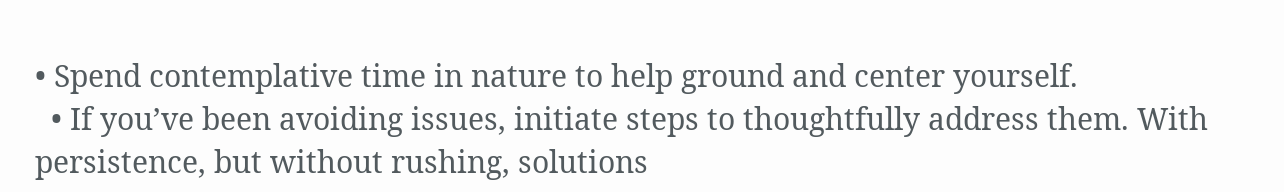• Spend contemplative time in nature to help ground and center yourself.
  • If you’ve been avoiding issues, initiate steps to thoughtfully address them. With persistence, but without rushing, solutions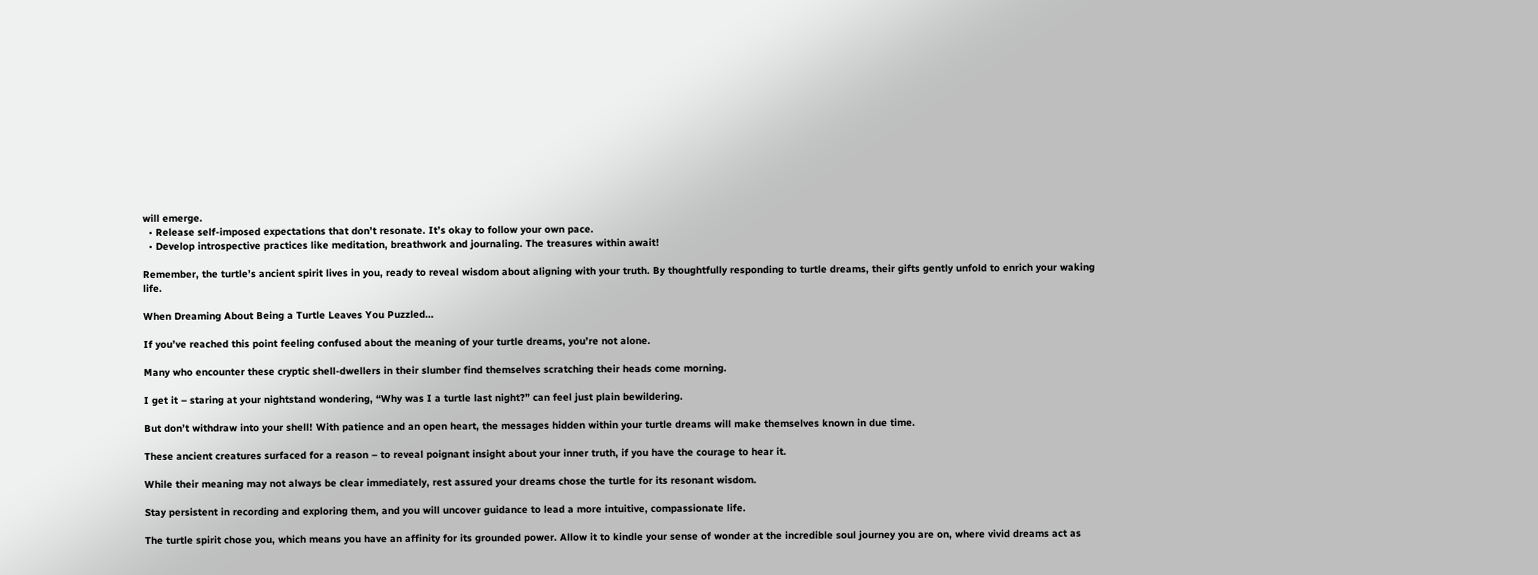will emerge.
  • Release self-imposed expectations that don’t resonate. It’s okay to follow your own pace.
  • Develop introspective practices like meditation, breathwork and journaling. The treasures within await!

Remember, the turtle’s ancient spirit lives in you, ready to reveal wisdom about aligning with your truth. By thoughtfully responding to turtle dreams, their gifts gently unfold to enrich your waking life.

When Dreaming About Being a Turtle Leaves You Puzzled…

If you’ve reached this point feeling confused about the meaning of your turtle dreams, you’re not alone.

Many who encounter these cryptic shell-dwellers in their slumber find themselves scratching their heads come morning.

I get it – staring at your nightstand wondering, “Why was I a turtle last night?” can feel just plain bewildering.

But don’t withdraw into your shell! With patience and an open heart, the messages hidden within your turtle dreams will make themselves known in due time.

These ancient creatures surfaced for a reason – to reveal poignant insight about your inner truth, if you have the courage to hear it.

While their meaning may not always be clear immediately, rest assured your dreams chose the turtle for its resonant wisdom.

Stay persistent in recording and exploring them, and you will uncover guidance to lead a more intuitive, compassionate life.

The turtle spirit chose you, which means you have an affinity for its grounded power. Allow it to kindle your sense of wonder at the incredible soul journey you are on, where vivid dreams act as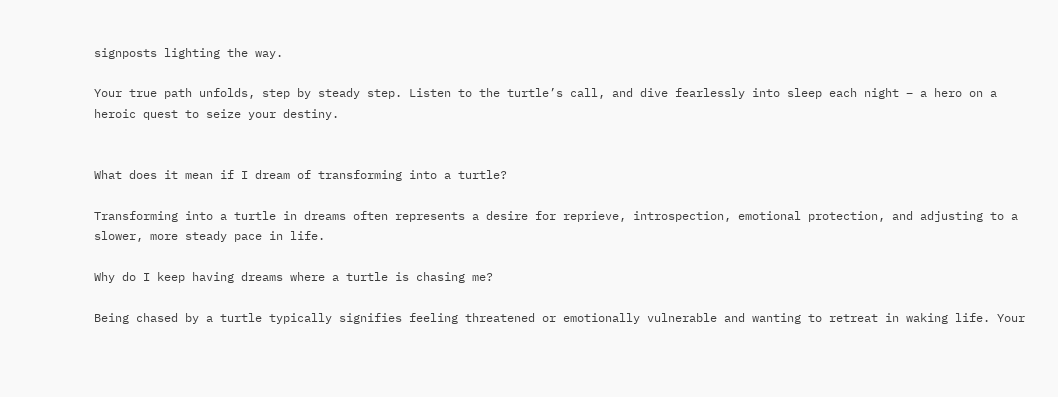signposts lighting the way.

Your true path unfolds, step by steady step. Listen to the turtle’s call, and dive fearlessly into sleep each night – a hero on a heroic quest to seize your destiny.


What does it mean if I dream of transforming into a turtle?

Transforming into a turtle in dreams often represents a desire for reprieve, introspection, emotional protection, and adjusting to a slower, more steady pace in life.

Why do I keep having dreams where a turtle is chasing me?

Being chased by a turtle typically signifies feeling threatened or emotionally vulnerable and wanting to retreat in waking life. Your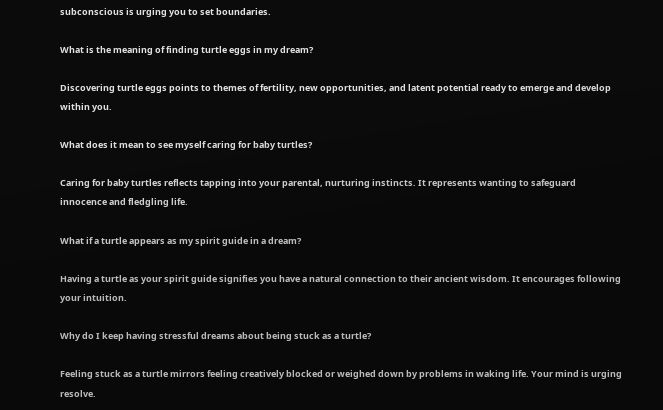subconscious is urging you to set boundaries.

What is the meaning of finding turtle eggs in my dream?

Discovering turtle eggs points to themes of fertility, new opportunities, and latent potential ready to emerge and develop within you.

What does it mean to see myself caring for baby turtles?

Caring for baby turtles reflects tapping into your parental, nurturing instincts. It represents wanting to safeguard innocence and fledgling life.

What if a turtle appears as my spirit guide in a dream?

Having a turtle as your spirit guide signifies you have a natural connection to their ancient wisdom. It encourages following your intuition.

Why do I keep having stressful dreams about being stuck as a turtle?

Feeling stuck as a turtle mirrors feeling creatively blocked or weighed down by problems in waking life. Your mind is urging resolve.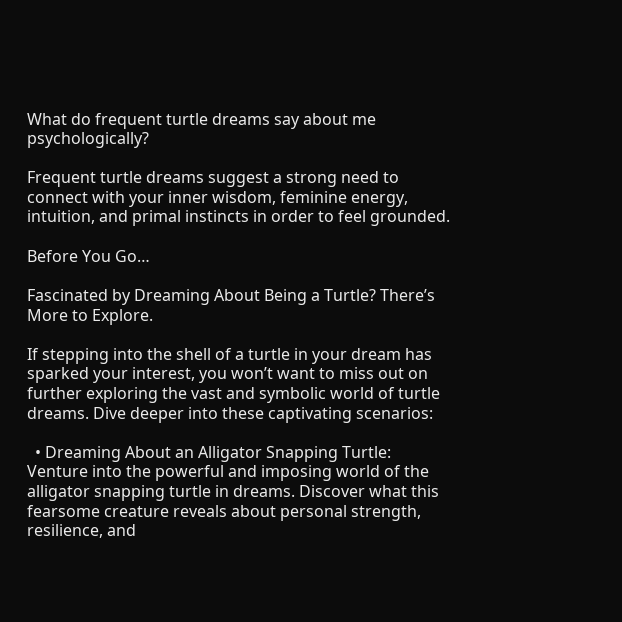What do frequent turtle dreams say about me psychologically?

Frequent turtle dreams suggest a strong need to connect with your inner wisdom, feminine energy, intuition, and primal instincts in order to feel grounded.

Before You Go…

Fascinated by Dreaming About Being a Turtle? There’s More to Explore.

If stepping into the shell of a turtle in your dream has sparked your interest, you won’t want to miss out on further exploring the vast and symbolic world of turtle dreams. Dive deeper into these captivating scenarios:

  • Dreaming About an Alligator Snapping Turtle: Venture into the powerful and imposing world of the alligator snapping turtle in dreams. Discover what this fearsome creature reveals about personal strength, resilience, and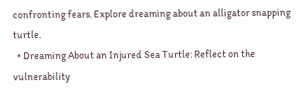confronting fears. Explore dreaming about an alligator snapping turtle.
  • Dreaming About an Injured Sea Turtle: Reflect on the vulnerability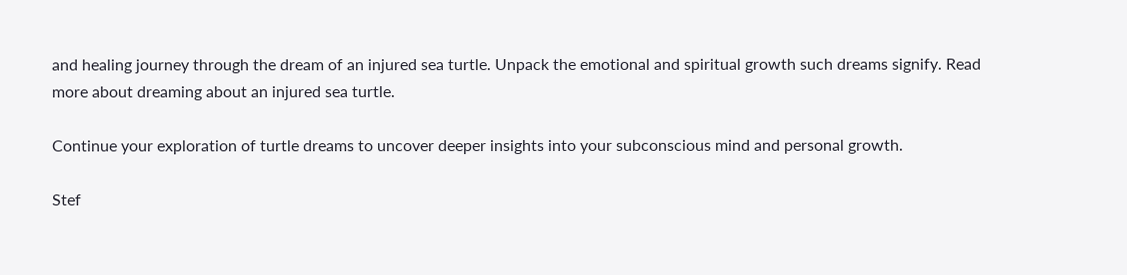and healing journey through the dream of an injured sea turtle. Unpack the emotional and spiritual growth such dreams signify. Read more about dreaming about an injured sea turtle.

Continue your exploration of turtle dreams to uncover deeper insights into your subconscious mind and personal growth.

Stef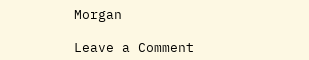Morgan

Leave a Comment